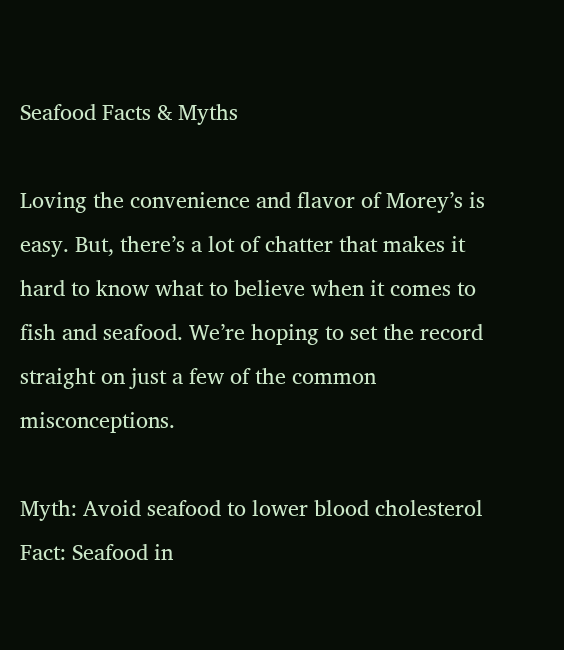Seafood Facts & Myths

Loving the convenience and flavor of Morey’s is easy. But, there’s a lot of chatter that makes it hard to know what to believe when it comes to fish and seafood. We’re hoping to set the record straight on just a few of the common misconceptions.

Myth: Avoid seafood to lower blood cholesterol
Fact: Seafood in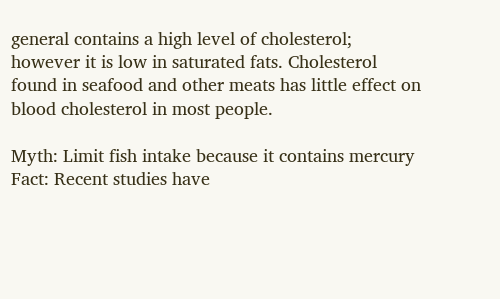general contains a high level of cholesterol; however it is low in saturated fats. Cholesterol found in seafood and other meats has little effect on blood cholesterol in most people.

Myth: Limit fish intake because it contains mercury
Fact: Recent studies have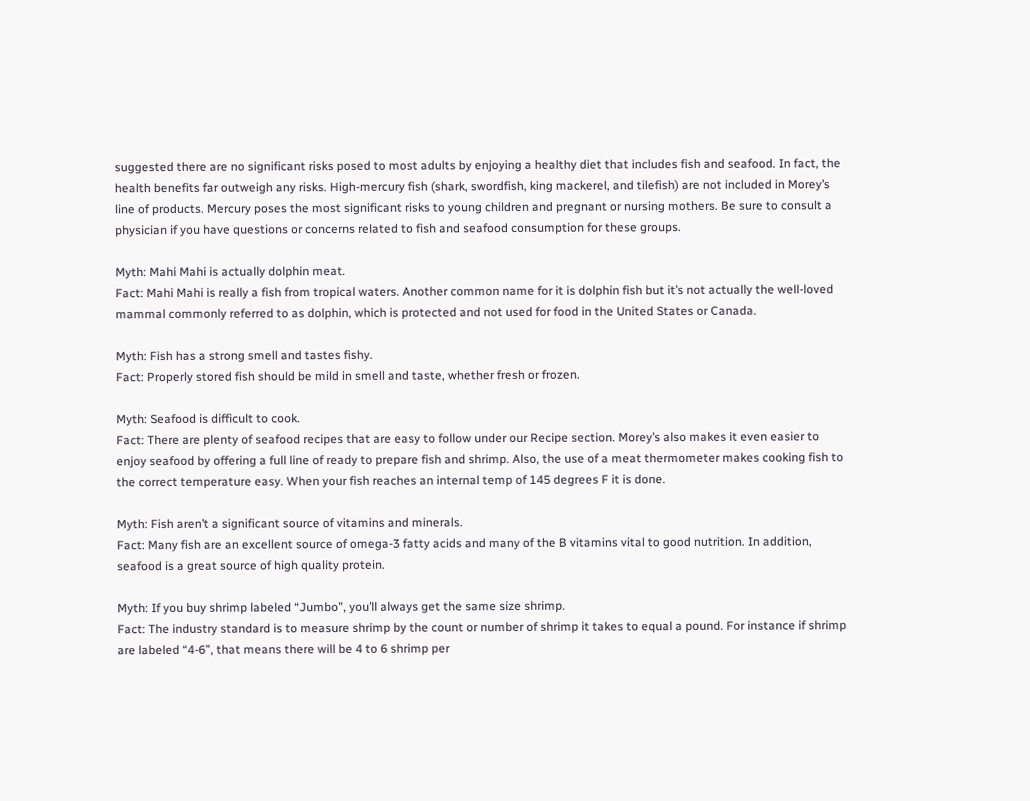suggested there are no significant risks posed to most adults by enjoying a healthy diet that includes fish and seafood. In fact, the health benefits far outweigh any risks. High-mercury fish (shark, swordfish, king mackerel, and tilefish) are not included in Morey’s line of products. Mercury poses the most significant risks to young children and pregnant or nursing mothers. Be sure to consult a physician if you have questions or concerns related to fish and seafood consumption for these groups.

Myth: Mahi Mahi is actually dolphin meat.
Fact: Mahi Mahi is really a fish from tropical waters. Another common name for it is dolphin fish but it’s not actually the well-loved mammal commonly referred to as dolphin, which is protected and not used for food in the United States or Canada.

Myth: Fish has a strong smell and tastes fishy.
Fact: Properly stored fish should be mild in smell and taste, whether fresh or frozen.

Myth: Seafood is difficult to cook.
Fact: There are plenty of seafood recipes that are easy to follow under our Recipe section. Morey’s also makes it even easier to enjoy seafood by offering a full line of ready to prepare fish and shrimp. Also, the use of a meat thermometer makes cooking fish to the correct temperature easy. When your fish reaches an internal temp of 145 degrees F it is done.

Myth: Fish aren’t a significant source of vitamins and minerals.
Fact: Many fish are an excellent source of omega-3 fatty acids and many of the B vitamins vital to good nutrition. In addition, seafood is a great source of high quality protein.

Myth: If you buy shrimp labeled “Jumbo”, you’ll always get the same size shrimp.
Fact: The industry standard is to measure shrimp by the count or number of shrimp it takes to equal a pound. For instance if shrimp are labeled “4-6”, that means there will be 4 to 6 shrimp per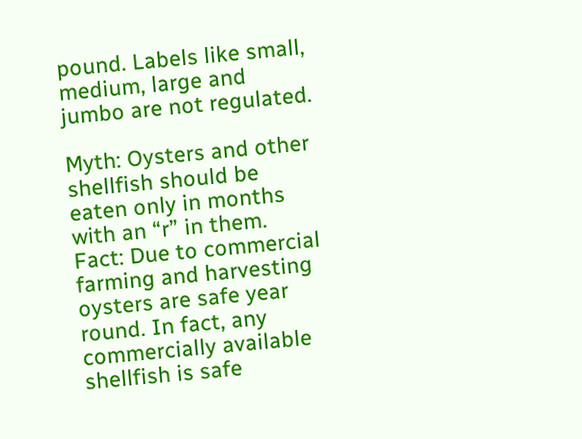pound. Labels like small, medium, large and jumbo are not regulated.

Myth: Oysters and other shellfish should be eaten only in months with an “r” in them.
Fact: Due to commercial farming and harvesting oysters are safe year round. In fact, any commercially available shellfish is safe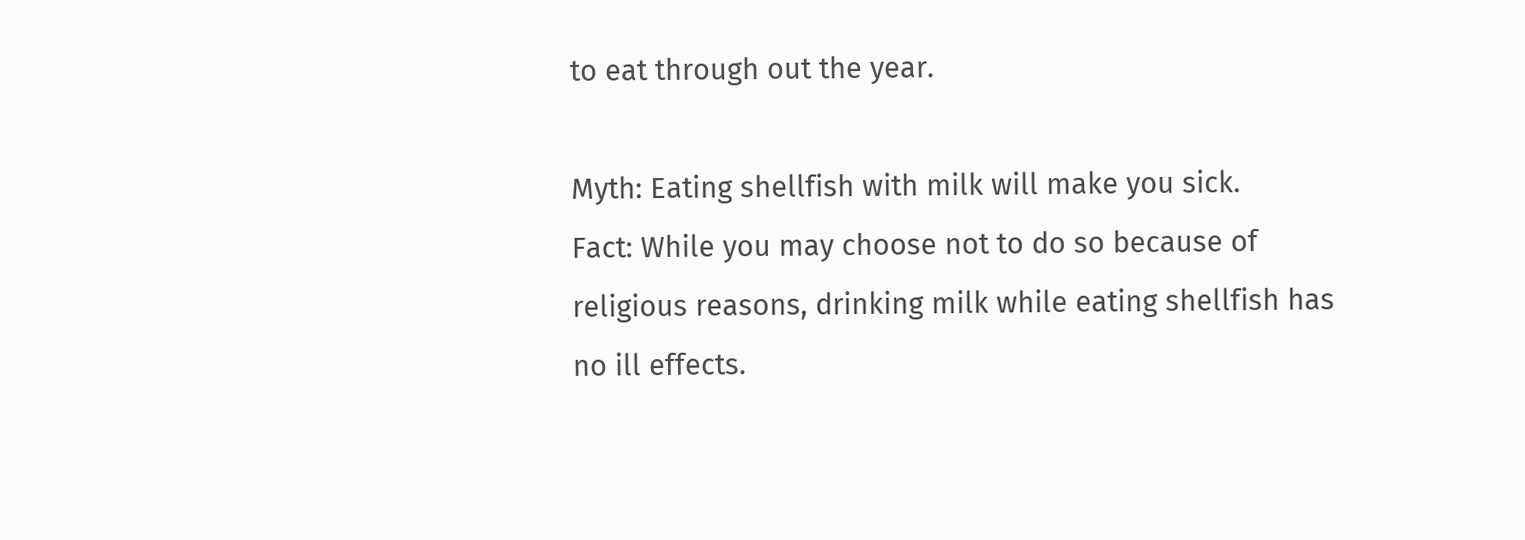to eat through out the year.

Myth: Eating shellfish with milk will make you sick.
Fact: While you may choose not to do so because of religious reasons, drinking milk while eating shellfish has no ill effects.